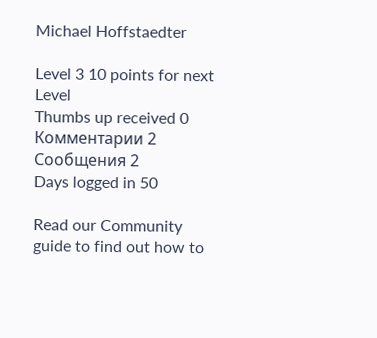Michael Hoffstaedter

Level 3 10 points for next Level
Thumbs up received 0
Комментарии 2
Сообщения 2
Days logged in 50

Read our Community guide to find out how to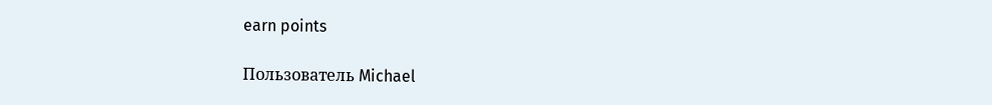earn points

Пользователь Michael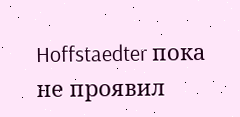Hoffstaedter пока не проявил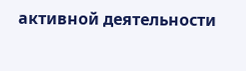активной деятельности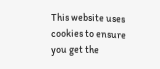This website uses cookies to ensure you get the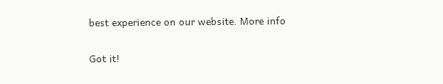best experience on our website. More info

Got it!